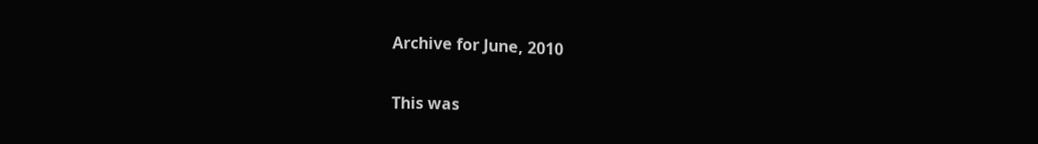Archive for June, 2010

This was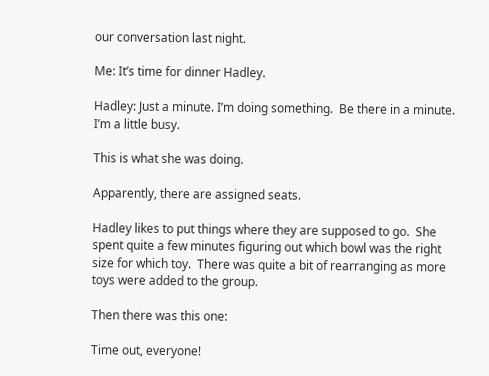our conversation last night.

Me: It’s time for dinner Hadley.

Hadley: Just a minute. I’m doing something.  Be there in a minute. I’m a little busy.

This is what she was doing.

Apparently, there are assigned seats.

Hadley likes to put things where they are supposed to go.  She spent quite a few minutes figuring out which bowl was the right size for which toy.  There was quite a bit of rearranging as more toys were added to the group.

Then there was this one:

Time out, everyone!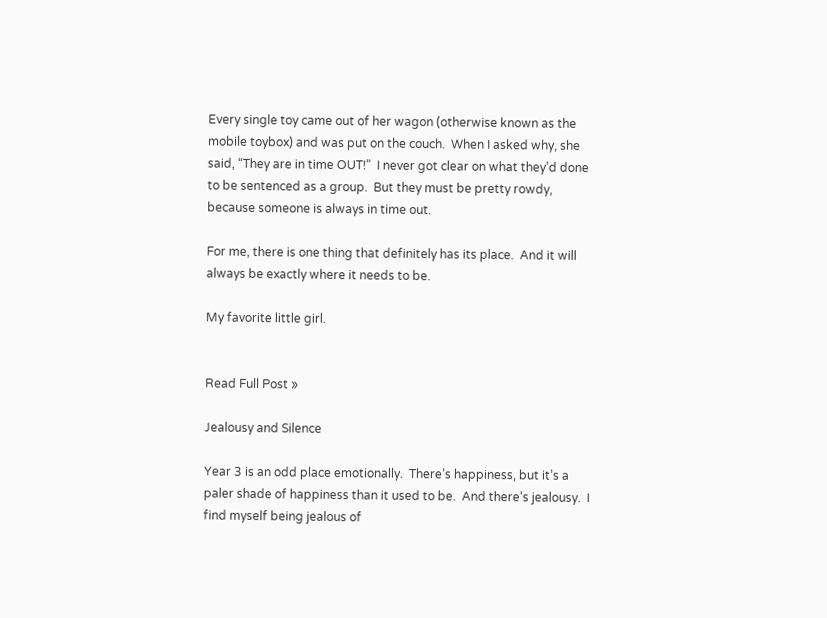Every single toy came out of her wagon (otherwise known as the mobile toybox) and was put on the couch.  When I asked why, she said, “They are in time OUT!”  I never got clear on what they’d done to be sentenced as a group.  But they must be pretty rowdy, because someone is always in time out.

For me, there is one thing that definitely has its place.  And it will always be exactly where it needs to be.

My favorite little girl.


Read Full Post »

Jealousy and Silence

Year 3 is an odd place emotionally.  There’s happiness, but it’s a paler shade of happiness than it used to be.  And there’s jealousy.  I find myself being jealous of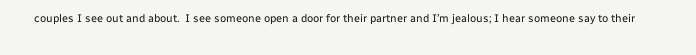couples I see out and about.  I see someone open a door for their partner and I’m jealous; I hear someone say to their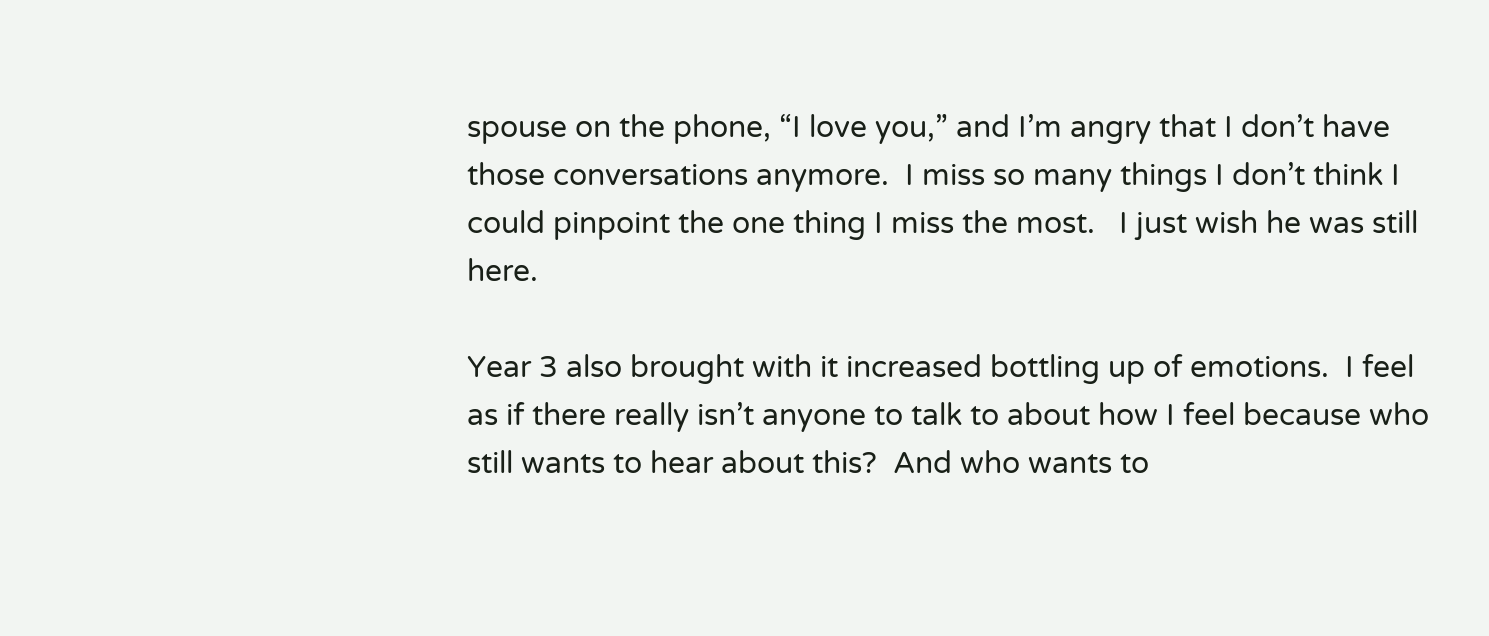spouse on the phone, “I love you,” and I’m angry that I don’t have those conversations anymore.  I miss so many things I don’t think I could pinpoint the one thing I miss the most.   I just wish he was still here.

Year 3 also brought with it increased bottling up of emotions.  I feel as if there really isn’t anyone to talk to about how I feel because who still wants to hear about this?  And who wants to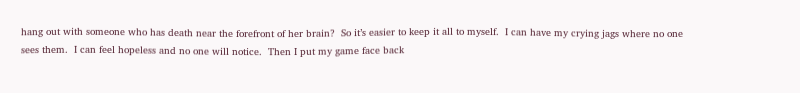hang out with someone who has death near the forefront of her brain?  So it’s easier to keep it all to myself.  I can have my crying jags where no one sees them.  I can feel hopeless and no one will notice.  Then I put my game face back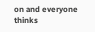on and everyone thinks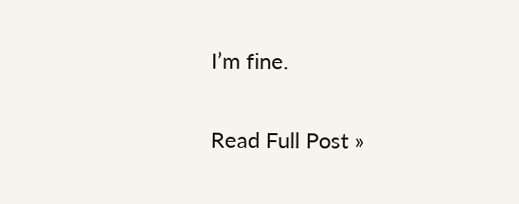I’m fine.

Read Full Post »